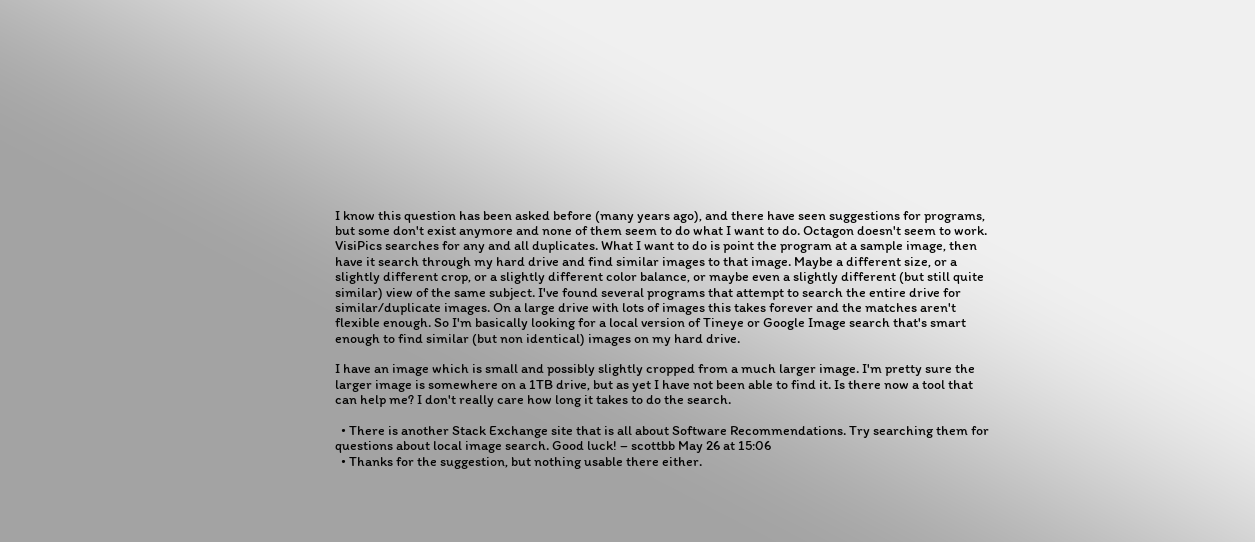I know this question has been asked before (many years ago), and there have seen suggestions for programs, but some don't exist anymore and none of them seem to do what I want to do. Octagon doesn't seem to work. VisiPics searches for any and all duplicates. What I want to do is point the program at a sample image, then have it search through my hard drive and find similar images to that image. Maybe a different size, or a slightly different crop, or a slightly different color balance, or maybe even a slightly different (but still quite similar) view of the same subject. I've found several programs that attempt to search the entire drive for similar/duplicate images. On a large drive with lots of images this takes forever and the matches aren't flexible enough. So I'm basically looking for a local version of Tineye or Google Image search that's smart enough to find similar (but non identical) images on my hard drive.

I have an image which is small and possibly slightly cropped from a much larger image. I'm pretty sure the larger image is somewhere on a 1TB drive, but as yet I have not been able to find it. Is there now a tool that can help me? I don't really care how long it takes to do the search.

  • There is another Stack Exchange site that is all about Software Recommendations. Try searching them for questions about local image search. Good luck! – scottbb May 26 at 15:06
  • Thanks for the suggestion, but nothing usable there either.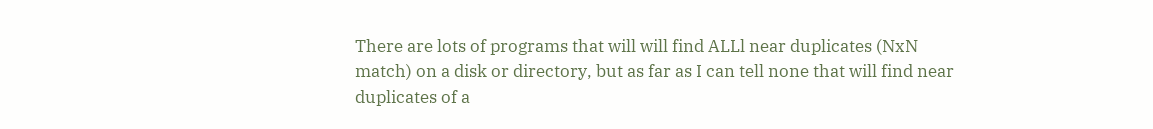There are lots of programs that will will find ALLl near duplicates (NxN match) on a disk or directory, but as far as I can tell none that will find near duplicates of a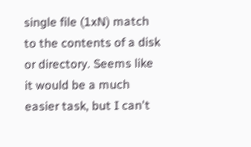single file (1xN) match to the contents of a disk or directory. Seems like it would be a much easier task, but I can't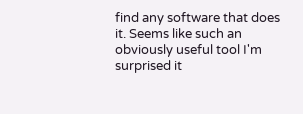find any software that does it. Seems like such an obviously useful tool I'm surprised it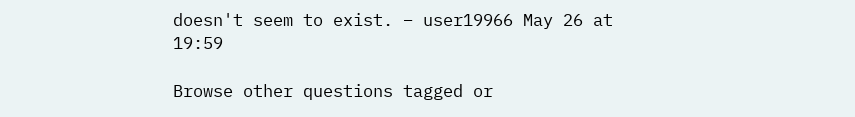doesn't seem to exist. – user19966 May 26 at 19:59

Browse other questions tagged or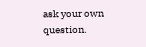ask your own question.